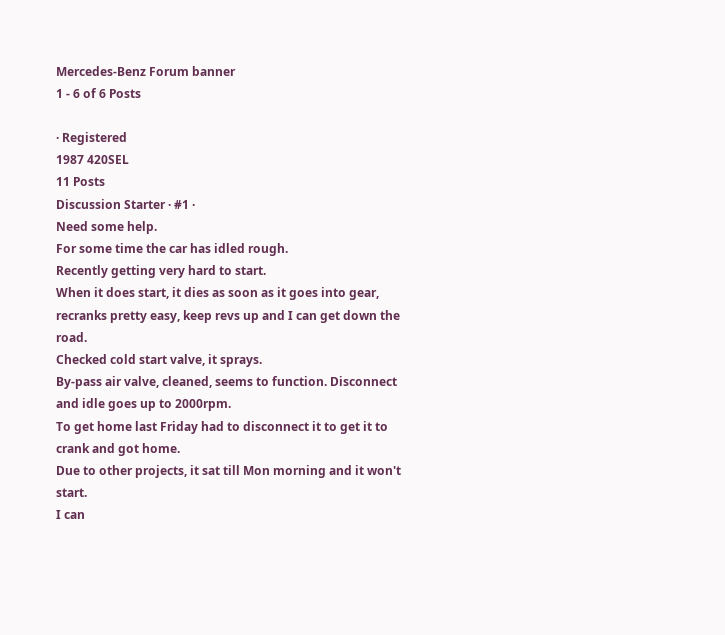Mercedes-Benz Forum banner
1 - 6 of 6 Posts

· Registered
1987 420SEL
11 Posts
Discussion Starter · #1 ·
Need some help.
For some time the car has idled rough.
Recently getting very hard to start.
When it does start, it dies as soon as it goes into gear, recranks pretty easy, keep revs up and I can get down the road.
Checked cold start valve, it sprays.
By-pass air valve, cleaned, seems to function. Disconnect and idle goes up to 2000rpm.
To get home last Friday had to disconnect it to get it to crank and got home.
Due to other projects, it sat till Mon morning and it won't start.
I can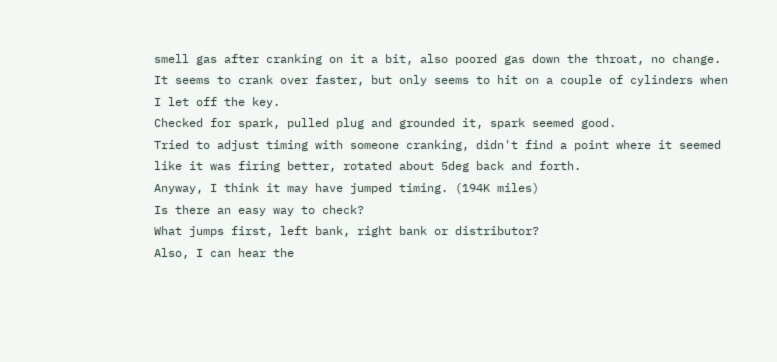smell gas after cranking on it a bit, also poored gas down the throat, no change.
It seems to crank over faster, but only seems to hit on a couple of cylinders when I let off the key.
Checked for spark, pulled plug and grounded it, spark seemed good.
Tried to adjust timing with someone cranking, didn't find a point where it seemed like it was firing better, rotated about 5deg back and forth.
Anyway, I think it may have jumped timing. (194K miles)
Is there an easy way to check?
What jumps first, left bank, right bank or distributor?
Also, I can hear the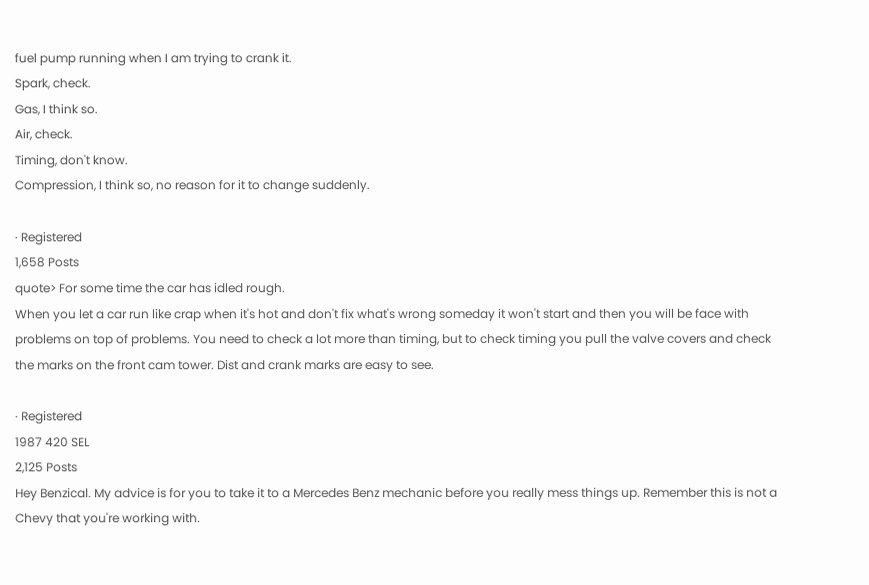fuel pump running when I am trying to crank it.
Spark, check.
Gas, I think so.
Air, check.
Timing, don't know.
Compression, I think so, no reason for it to change suddenly.

· Registered
1,658 Posts
quote> For some time the car has idled rough.
When you let a car run like crap when it's hot and don't fix what's wrong someday it won't start and then you will be face with problems on top of problems. You need to check a lot more than timing, but to check timing you pull the valve covers and check the marks on the front cam tower. Dist and crank marks are easy to see.

· Registered
1987 420 SEL
2,125 Posts
Hey Benzical. My advice is for you to take it to a Mercedes Benz mechanic before you really mess things up. Remember this is not a Chevy that you're working with.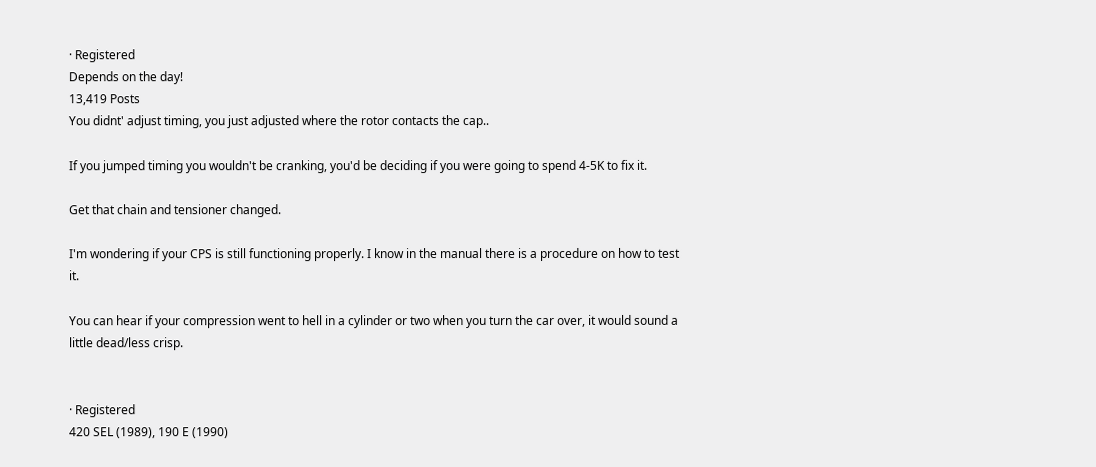· Registered
Depends on the day!
13,419 Posts
You didnt' adjust timing, you just adjusted where the rotor contacts the cap..

If you jumped timing you wouldn't be cranking, you'd be deciding if you were going to spend 4-5K to fix it.

Get that chain and tensioner changed.

I'm wondering if your CPS is still functioning properly. I know in the manual there is a procedure on how to test it.

You can hear if your compression went to hell in a cylinder or two when you turn the car over, it would sound a little dead/less crisp.


· Registered
420 SEL (1989), 190 E (1990)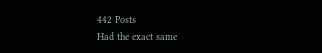442 Posts
Had the exact same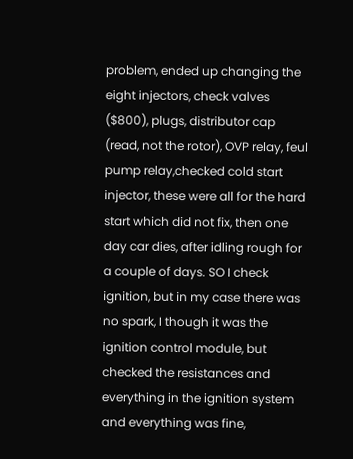problem, ended up changing the eight injectors, check valves ($800), plugs, distributor cap (read, not the rotor), OVP relay, feul pump relay,checked cold start injector, these were all for the hard start which did not fix, then one day car dies, after idling rough for a couple of days. SO I check ignition, but in my case there was no spark, I though it was the ignition control module, but checked the resistances and everything in the ignition system and everything was fine,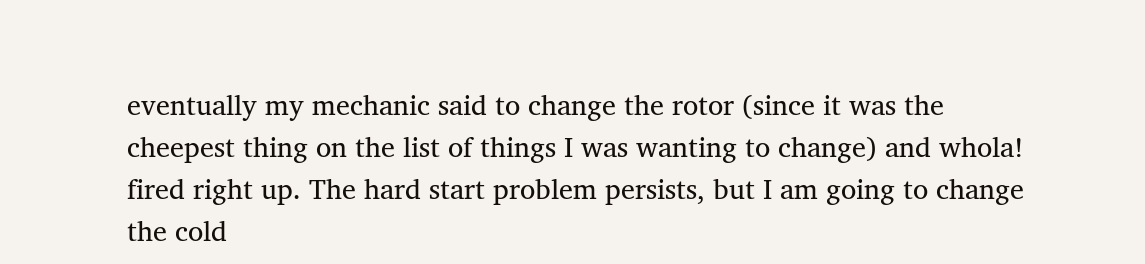eventually my mechanic said to change the rotor (since it was the cheepest thing on the list of things I was wanting to change) and whola! fired right up. The hard start problem persists, but I am going to change the cold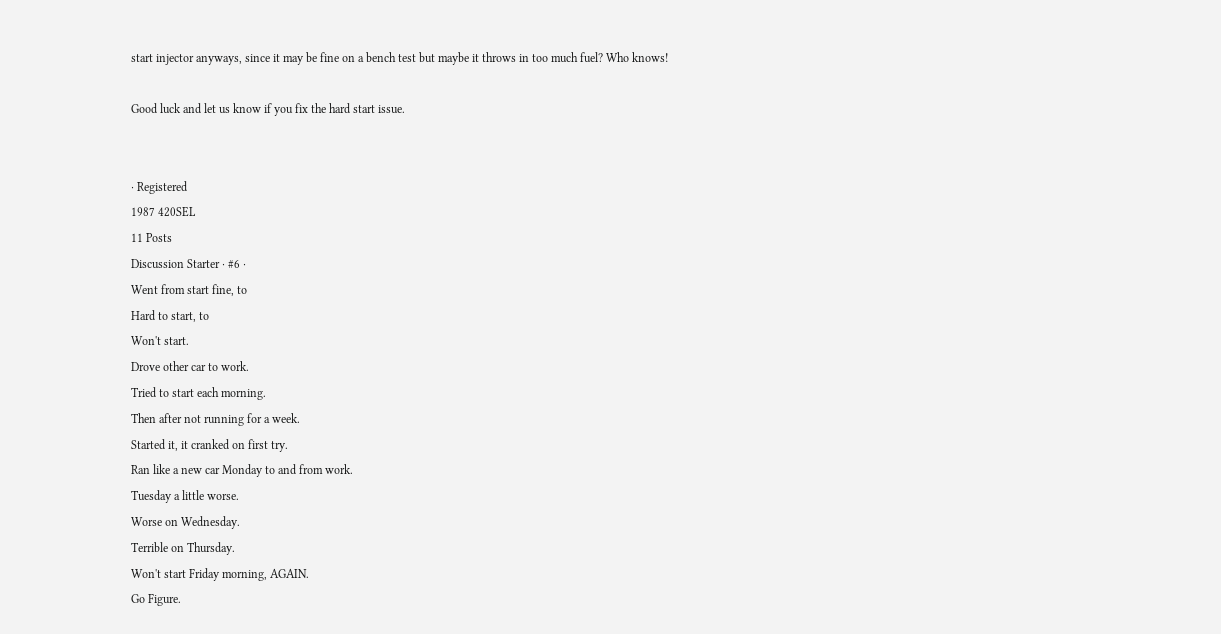start injector anyways, since it may be fine on a bench test but maybe it throws in too much fuel? Who knows!

Good luck and let us know if you fix the hard start issue.


· Registered
1987 420SEL
11 Posts
Discussion Starter · #6 ·
Went from start fine, to
Hard to start, to
Won't start.
Drove other car to work.
Tried to start each morning.
Then after not running for a week.
Started it, it cranked on first try.
Ran like a new car Monday to and from work.
Tuesday a little worse.
Worse on Wednesday.
Terrible on Thursday.
Won't start Friday morning, AGAIN.
Go Figure.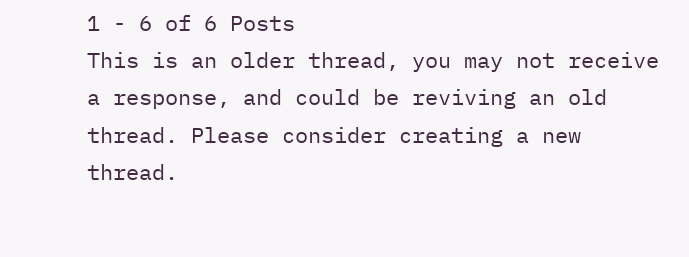1 - 6 of 6 Posts
This is an older thread, you may not receive a response, and could be reviving an old thread. Please consider creating a new thread.